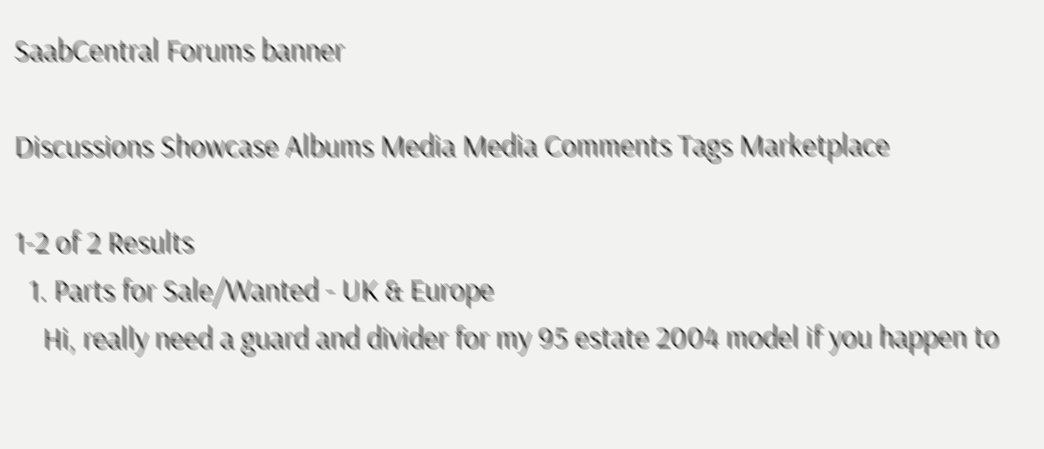SaabCentral Forums banner

Discussions Showcase Albums Media Media Comments Tags Marketplace

1-2 of 2 Results
  1. Parts for Sale/Wanted - UK & Europe
    Hi, really need a guard and divider for my 95 estate 2004 model if you happen to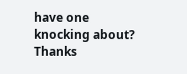have one knocking about? Thanks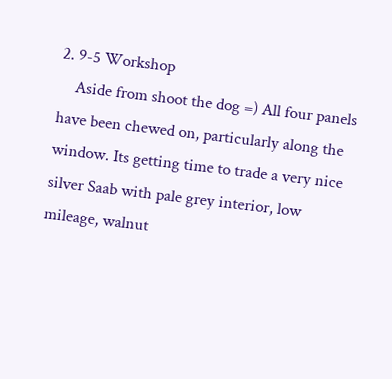2. 9-5 Workshop
    Aside from shoot the dog =) All four panels have been chewed on, particularly along the window. Its getting time to trade a very nice silver Saab with pale grey interior, low mileage, walnut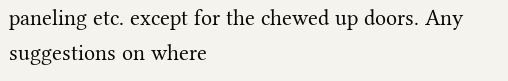paneling etc. except for the chewed up doors. Any suggestions on where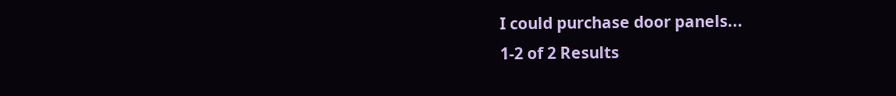I could purchase door panels...
1-2 of 2 Results